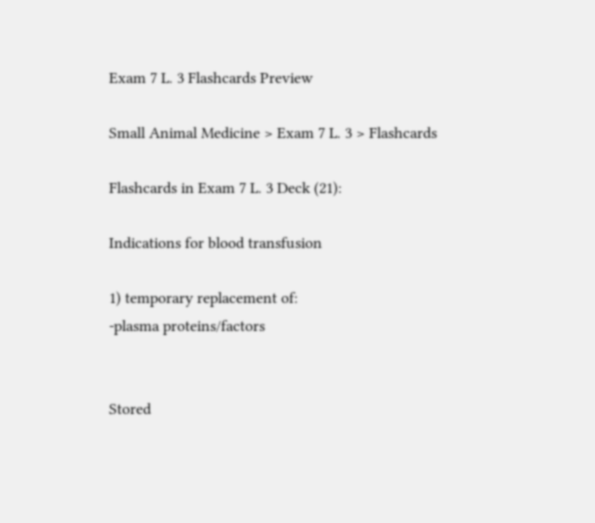Exam 7 L. 3 Flashcards Preview

Small Animal Medicine > Exam 7 L. 3 > Flashcards

Flashcards in Exam 7 L. 3 Deck (21):

Indications for blood transfusion

1) temporary replacement of:
-plasma proteins/factors


Stored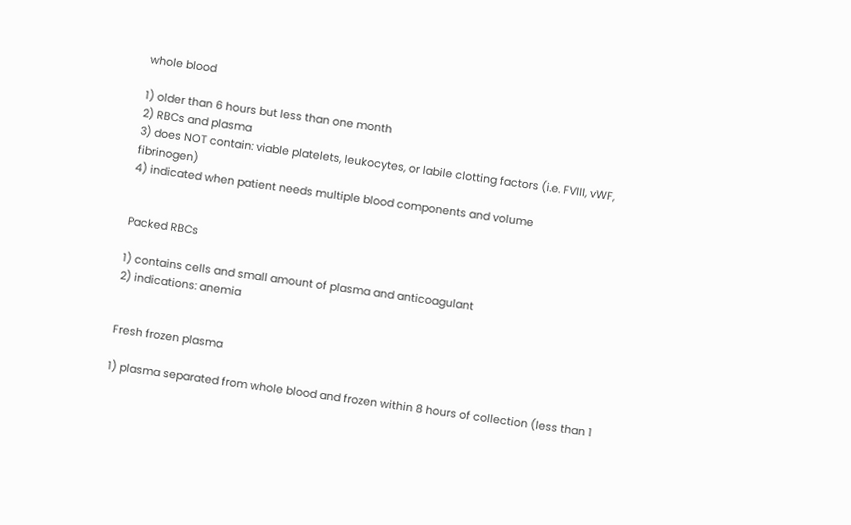whole blood

1) older than 6 hours but less than one month
2) RBCs and plasma
3) does NOT contain: viable platelets, leukocytes, or labile clotting factors (i.e. FVIII, vWF, fibrinogen)
4) indicated when patient needs multiple blood components and volume


Packed RBCs

1) contains cells and small amount of plasma and anticoagulant
2) indications: anemia


Fresh frozen plasma

1) plasma separated from whole blood and frozen within 8 hours of collection (less than 1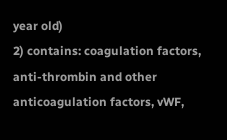year old)
2) contains: coagulation factors, anti-thrombin and other anticoagulation factors, vWF,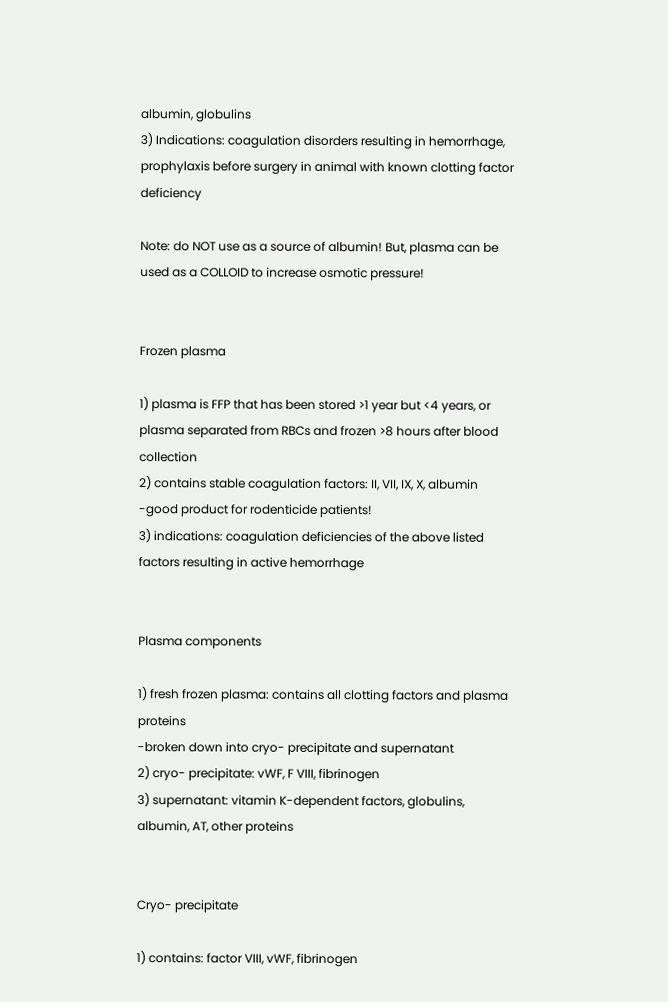albumin, globulins
3) Indications: coagulation disorders resulting in hemorrhage, prophylaxis before surgery in animal with known clotting factor deficiency

Note: do NOT use as a source of albumin! But, plasma can be used as a COLLOID to increase osmotic pressure!


Frozen plasma

1) plasma is FFP that has been stored >1 year but <4 years, or plasma separated from RBCs and frozen >8 hours after blood collection
2) contains stable coagulation factors: II, VII, IX, X, albumin
-good product for rodenticide patients!
3) indications: coagulation deficiencies of the above listed factors resulting in active hemorrhage


Plasma components

1) fresh frozen plasma: contains all clotting factors and plasma proteins
-broken down into cryo- precipitate and supernatant
2) cryo- precipitate: vWF, F VIII, fibrinogen
3) supernatant: vitamin K-dependent factors, globulins, albumin, AT, other proteins


Cryo- precipitate

1) contains: factor VIII, vWF, fibrinogen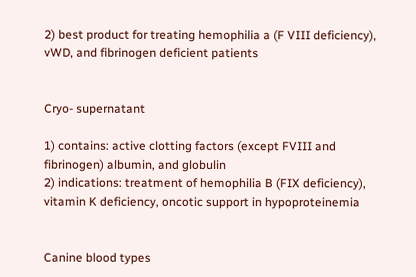2) best product for treating hemophilia a (F VIII deficiency), vWD, and fibrinogen deficient patients


Cryo- supernatant

1) contains: active clotting factors (except FVIII and fibrinogen) albumin, and globulin
2) indications: treatment of hemophilia B (FIX deficiency), vitamin K deficiency, oncotic support in hypoproteinemia


Canine blood types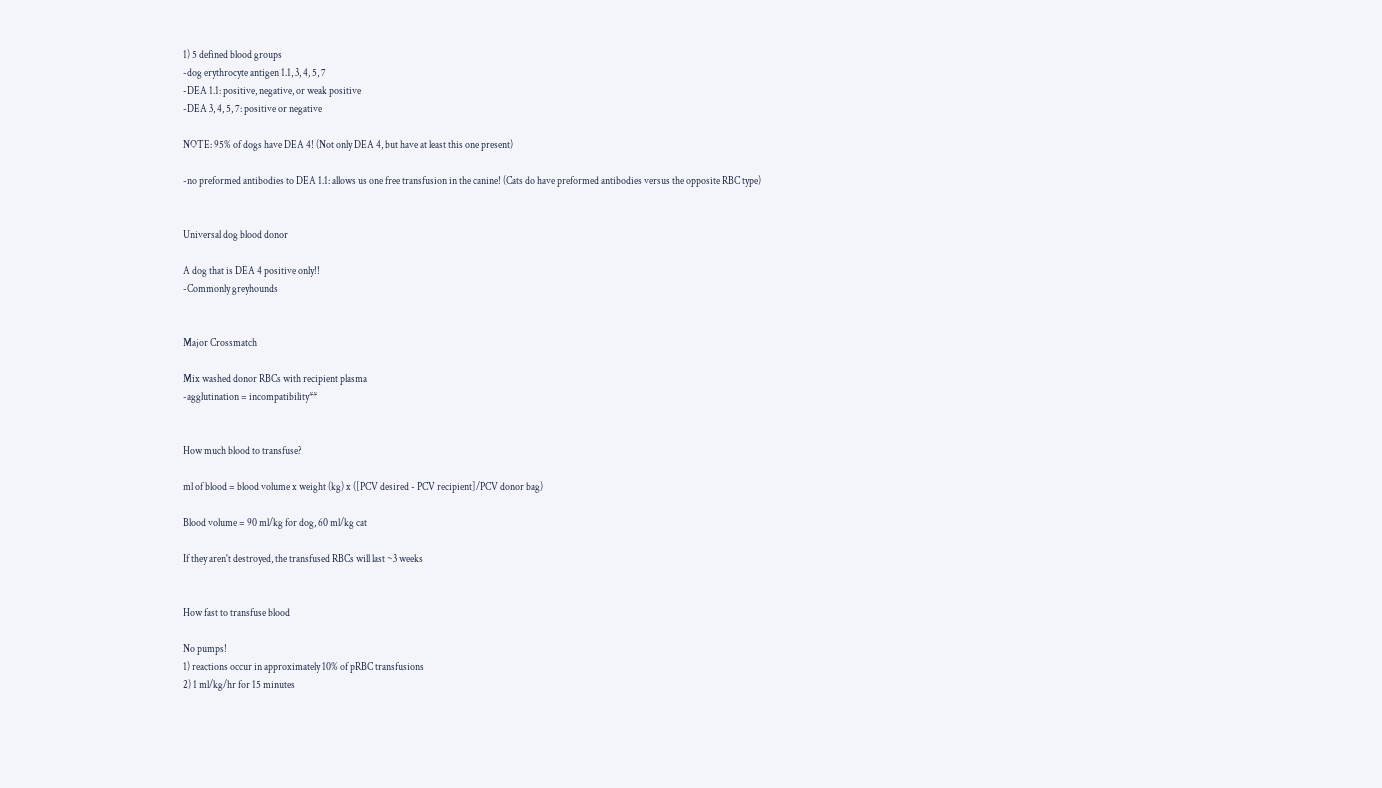1) 5 defined blood groups
-dog erythrocyte antigen 1.1, 3, 4, 5, 7
-DEA 1.1: positive, negative, or weak positive
-DEA 3, 4, 5, 7: positive or negative

NOTE: 95% of dogs have DEA 4! (Not only DEA 4, but have at least this one present)

-no preformed antibodies to DEA 1.1: allows us one free transfusion in the canine! (Cats do have preformed antibodies versus the opposite RBC type)


Universal dog blood donor

A dog that is DEA 4 positive only!!
-Commonly greyhounds


Major Crossmatch

Mix washed donor RBCs with recipient plasma
-agglutination = incompatibility**


How much blood to transfuse?

ml of blood = blood volume x weight (kg) x ([PCV desired - PCV recipient]/PCV donor bag)

Blood volume = 90 ml/kg for dog, 60 ml/kg cat

If they aren't destroyed, the transfused RBCs will last ~3 weeks


How fast to transfuse blood

No pumps!
1) reactions occur in approximately 10% of pRBC transfusions
2) 1 ml/kg/hr for 15 minutes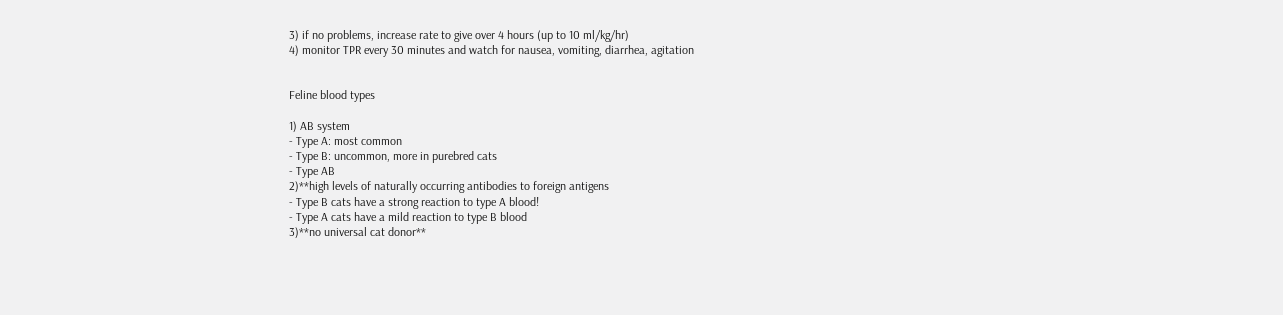3) if no problems, increase rate to give over 4 hours (up to 10 ml/kg/hr)
4) monitor TPR every 30 minutes and watch for nausea, vomiting, diarrhea, agitation


Feline blood types

1) AB system
- Type A: most common
- Type B: uncommon, more in purebred cats
- Type AB
2)**high levels of naturally occurring antibodies to foreign antigens
- Type B cats have a strong reaction to type A blood!
- Type A cats have a mild reaction to type B blood
3)**no universal cat donor**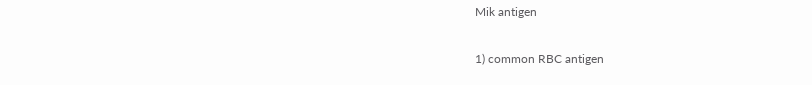Mik antigen

1) common RBC antigen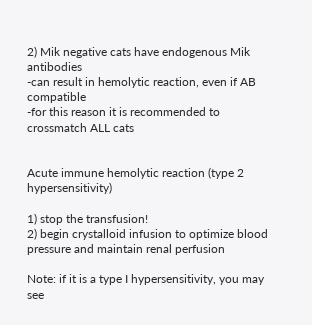2) Mik negative cats have endogenous Mik antibodies
-can result in hemolytic reaction, even if AB compatible
-for this reason it is recommended to crossmatch ALL cats


Acute immune hemolytic reaction (type 2 hypersensitivity)

1) stop the transfusion!
2) begin crystalloid infusion to optimize blood pressure and maintain renal perfusion

Note: if it is a type I hypersensitivity, you may see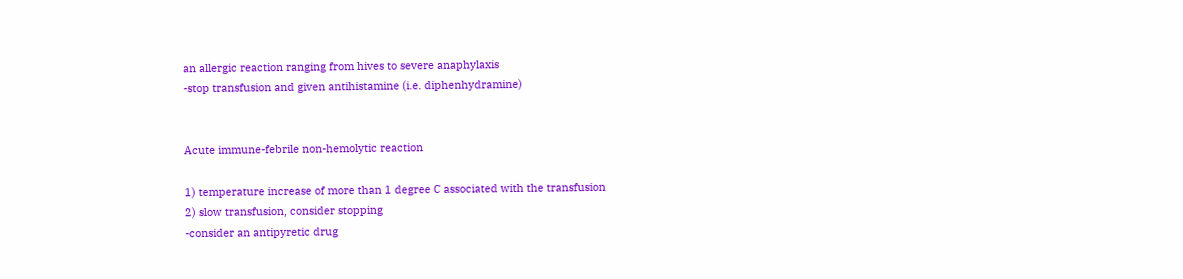an allergic reaction ranging from hives to severe anaphylaxis
-stop transfusion and given antihistamine (i.e. diphenhydramine)


Acute immune-febrile non-hemolytic reaction

1) temperature increase of more than 1 degree C associated with the transfusion
2) slow transfusion, consider stopping
-consider an antipyretic drug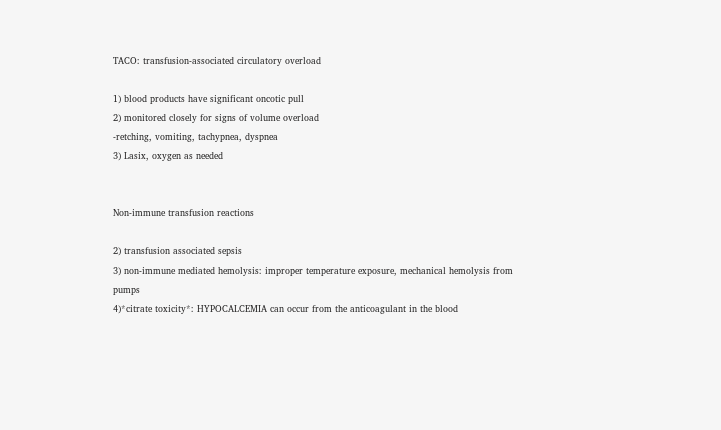TACO: transfusion-associated circulatory overload

1) blood products have significant oncotic pull
2) monitored closely for signs of volume overload
-retching, vomiting, tachypnea, dyspnea
3) Lasix, oxygen as needed


Non-immune transfusion reactions

2) transfusion associated sepsis
3) non-immune mediated hemolysis: improper temperature exposure, mechanical hemolysis from pumps
4)*citrate toxicity*: HYPOCALCEMIA can occur from the anticoagulant in the blood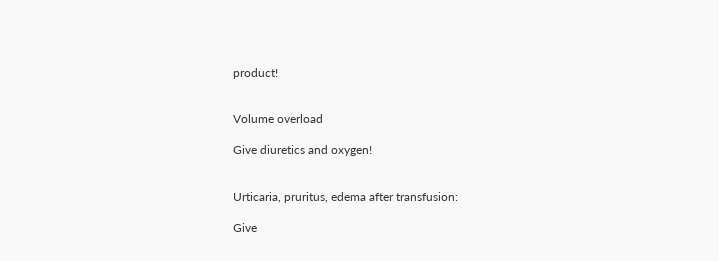product!


Volume overload

Give diuretics and oxygen!


Urticaria, pruritus, edema after transfusion:

Give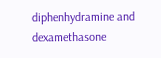diphenhydramine and dexamethasone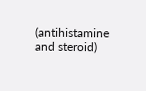(antihistamine and steroid)